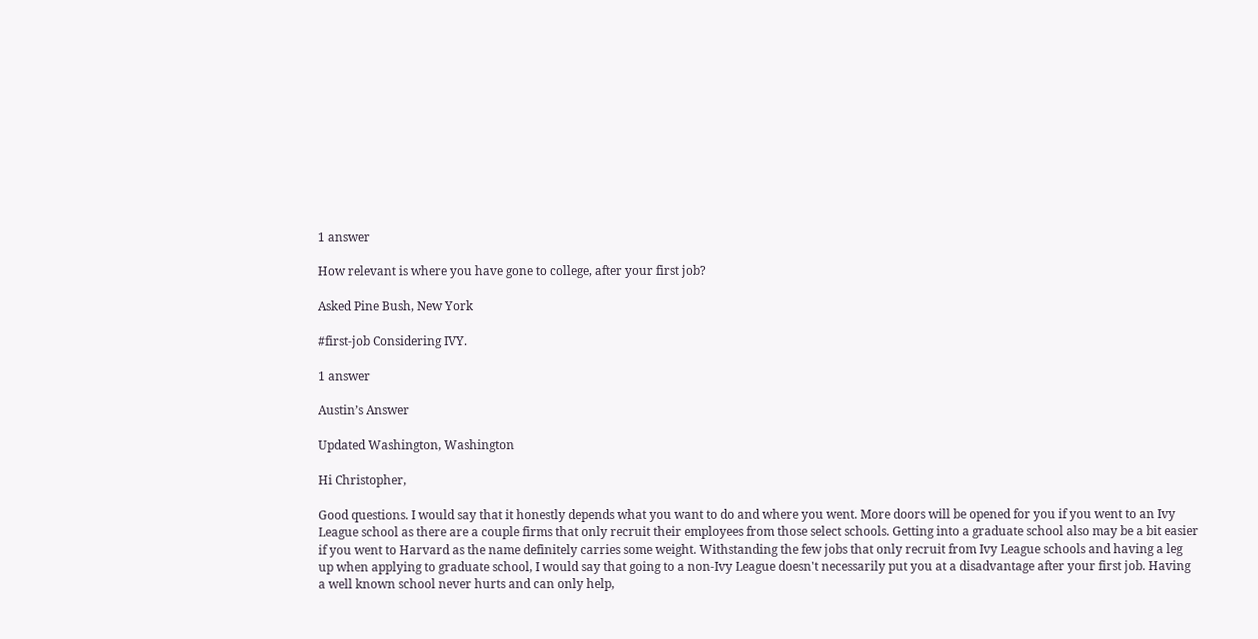1 answer

How relevant is where you have gone to college, after your first job?

Asked Pine Bush, New York

#first-job Considering IVY.

1 answer

Austin’s Answer

Updated Washington, Washington

Hi Christopher,

Good questions. I would say that it honestly depends what you want to do and where you went. More doors will be opened for you if you went to an Ivy League school as there are a couple firms that only recruit their employees from those select schools. Getting into a graduate school also may be a bit easier if you went to Harvard as the name definitely carries some weight. Withstanding the few jobs that only recruit from Ivy League schools and having a leg up when applying to graduate school, I would say that going to a non-Ivy League doesn't necessarily put you at a disadvantage after your first job. Having a well known school never hurts and can only help,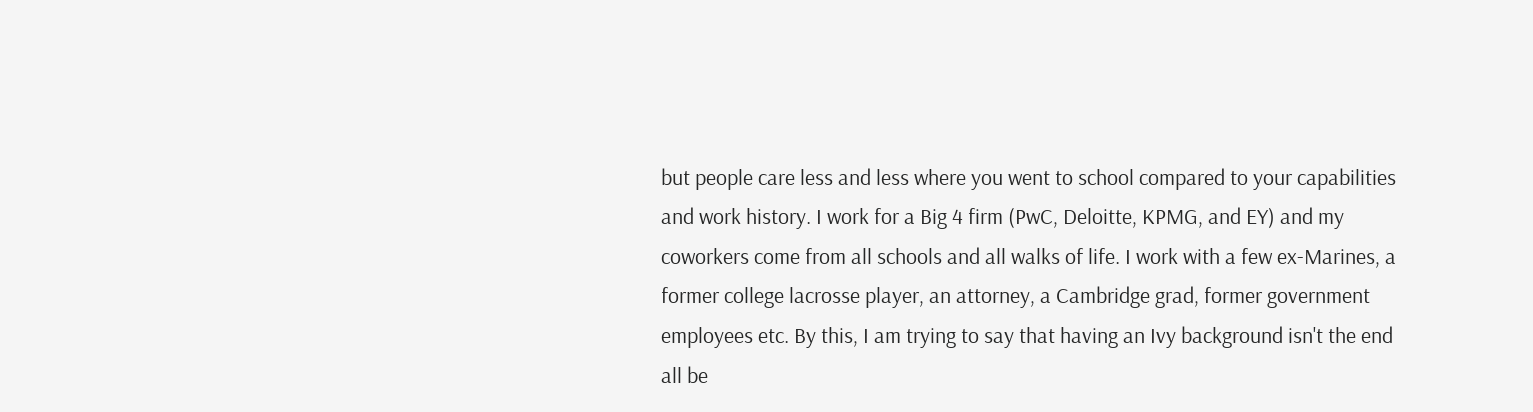but people care less and less where you went to school compared to your capabilities and work history. I work for a Big 4 firm (PwC, Deloitte, KPMG, and EY) and my coworkers come from all schools and all walks of life. I work with a few ex-Marines, a former college lacrosse player, an attorney, a Cambridge grad, former government employees etc. By this, I am trying to say that having an Ivy background isn't the end all be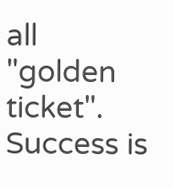all "golden ticket". Success is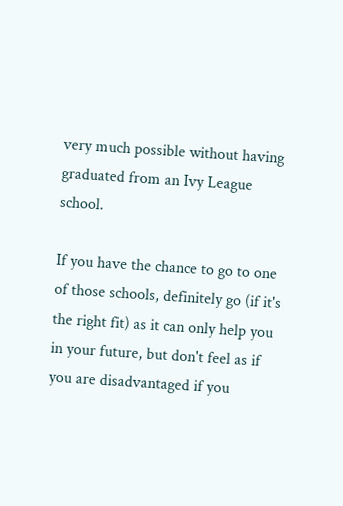very much possible without having graduated from an Ivy League school.

If you have the chance to go to one of those schools, definitely go (if it's the right fit) as it can only help you in your future, but don't feel as if you are disadvantaged if you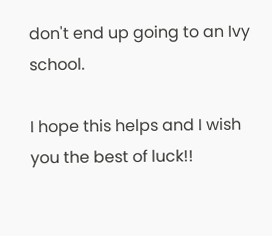don't end up going to an Ivy school.

I hope this helps and I wish you the best of luck!!